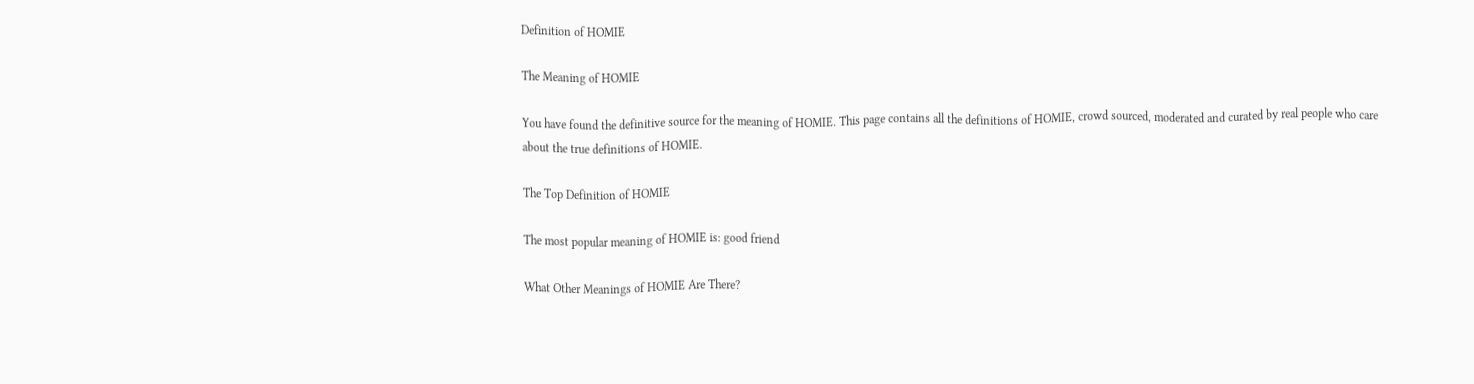Definition of HOMIE

The Meaning of HOMIE

You have found the definitive source for the meaning of HOMIE. This page contains all the definitions of HOMIE, crowd sourced, moderated and curated by real people who care about the true definitions of HOMIE.

The Top Definition of HOMIE

The most popular meaning of HOMIE is: good friend

What Other Meanings of HOMIE Are There?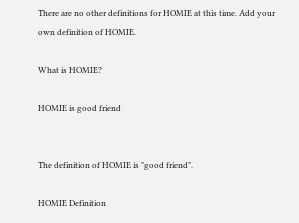There are no other definitions for HOMIE at this time. Add your own definition of HOMIE.

What is HOMIE?

HOMIE is good friend


The definition of HOMIE is "good friend".

HOMIE Definition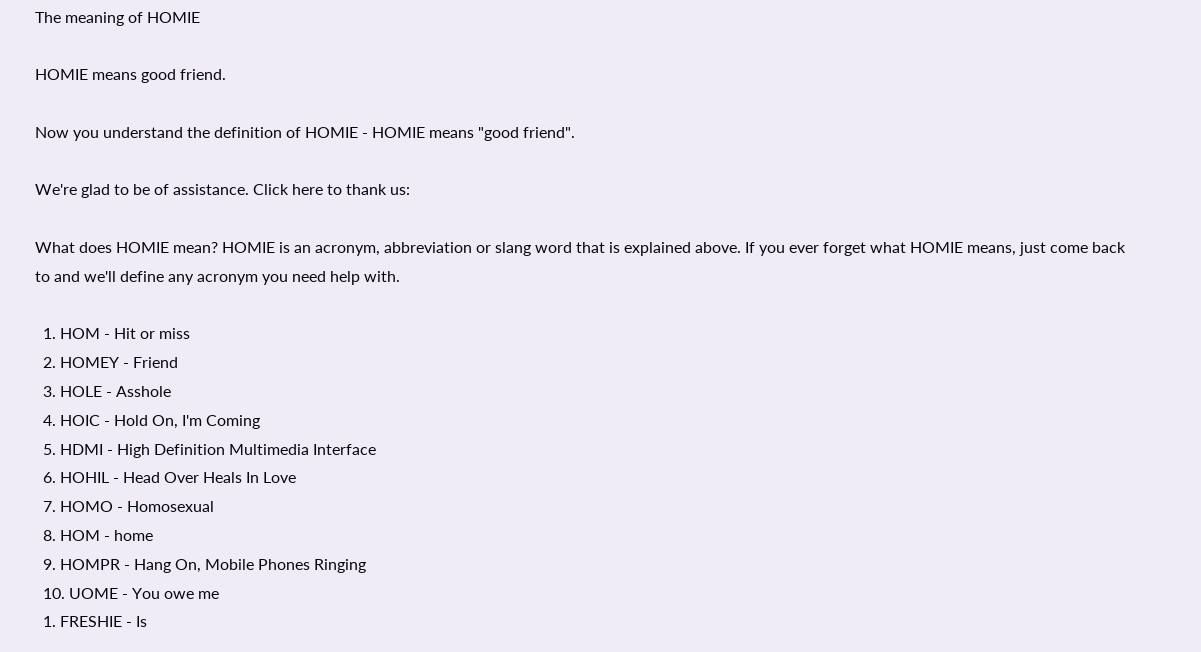The meaning of HOMIE

HOMIE means good friend.

Now you understand the definition of HOMIE - HOMIE means "good friend".

We're glad to be of assistance. Click here to thank us:

What does HOMIE mean? HOMIE is an acronym, abbreviation or slang word that is explained above. If you ever forget what HOMIE means, just come back to and we'll define any acronym you need help with.

  1. HOM - Hit or miss
  2. HOMEY - Friend
  3. HOLE - Asshole
  4. HOIC - Hold On, I'm Coming
  5. HDMI - High Definition Multimedia Interface
  6. HOHIL - Head Over Heals In Love
  7. HOMO - Homosexual
  8. HOM - home
  9. HOMPR - Hang On, Mobile Phones Ringing
  10. UOME - You owe me
  1. FRESHIE - Is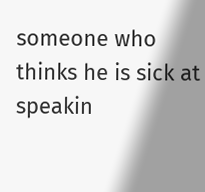someone who thinks he is sick at speakin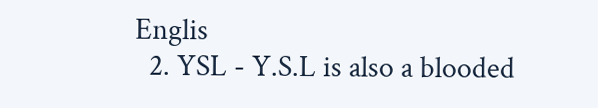Englis
  2. YSL - Y.S.L is also a blooded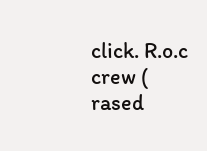click. R.o.c crew ( rased